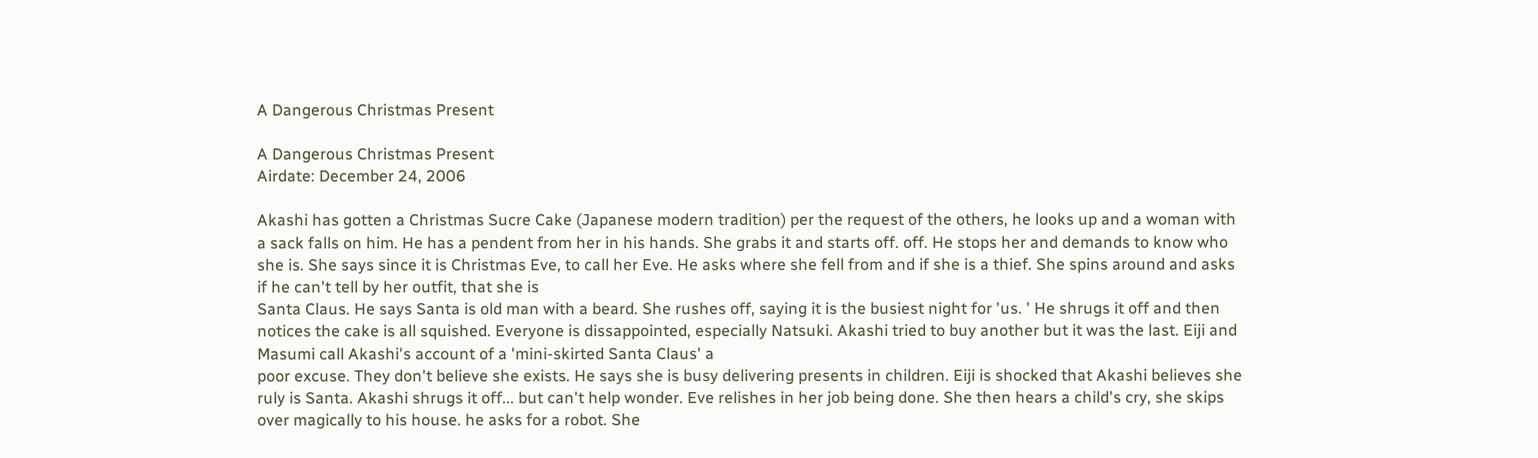A Dangerous Christmas Present

A Dangerous Christmas Present
Airdate: December 24, 2006

Akashi has gotten a Christmas Sucre Cake (Japanese modern tradition) per the request of the others, he looks up and a woman with a sack falls on him. He has a pendent from her in his hands. She grabs it and starts off. off. He stops her and demands to know who she is. She says since it is Christmas Eve, to call her Eve. He asks where she fell from and if she is a thief. She spins around and asks if he can't tell by her outfit, that she is
Santa Claus. He says Santa is old man with a beard. She rushes off, saying it is the busiest night for 'us. ' He shrugs it off and then notices the cake is all squished. Everyone is dissappointed, especially Natsuki. Akashi tried to buy another but it was the last. Eiji and Masumi call Akashi's account of a 'mini-skirted Santa Claus' a
poor excuse. They don't believe she exists. He says she is busy delivering presents in children. Eiji is shocked that Akashi believes she ruly is Santa. Akashi shrugs it off... but can't help wonder. Eve relishes in her job being done. She then hears a child's cry, she skips over magically to his house. he asks for a robot. She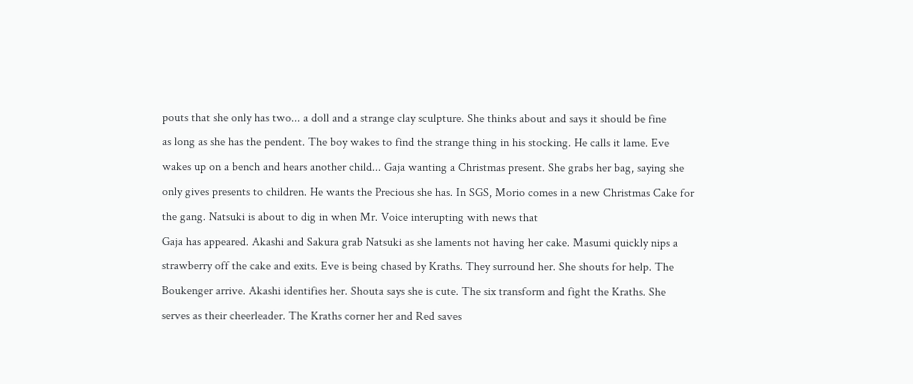pouts that she only has two... a doll and a strange clay sculpture. She thinks about and says it should be fine
as long as she has the pendent. The boy wakes to find the strange thing in his stocking. He calls it lame. Eve wakes up on a bench and hears another child... Gaja wanting a Christmas present. She grabs her bag, saying she only gives presents to children. He wants the Precious she has. In SGS, Morio comes in a new Christmas Cake for the gang. Natsuki is about to dig in when Mr. Voice interupting with news that
Gaja has appeared. Akashi and Sakura grab Natsuki as she laments not having her cake. Masumi quickly nips a strawberry off the cake and exits. Eve is being chased by Kraths. They surround her. She shouts for help. The Boukenger arrive. Akashi identifies her. Shouta says she is cute. The six transform and fight the Kraths. She serves as their cheerleader. The Kraths corner her and Red saves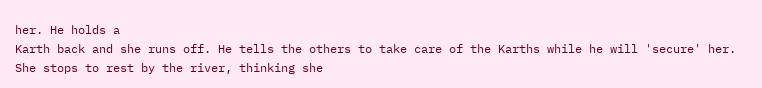her. He holds a
Karth back and she runs off. He tells the others to take care of the Karths while he will 'secure' her. She stops to rest by the river, thinking she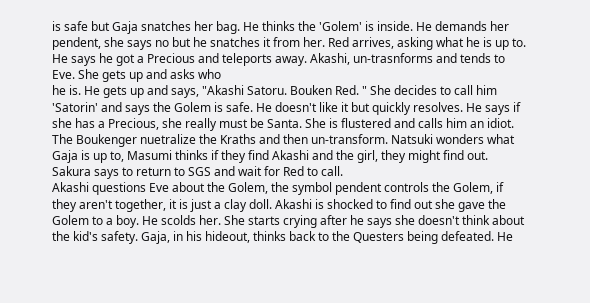is safe but Gaja snatches her bag. He thinks the 'Golem' is inside. He demands her pendent, she says no but he snatches it from her. Red arrives, asking what he is up to. He says he got a Precious and teleports away. Akashi, un-trasnforms and tends to Eve. She gets up and asks who
he is. He gets up and says, "Akashi Satoru. Bouken Red. " She decides to call him 'Satorin' and says the Golem is safe. He doesn't like it but quickly resolves. He says if she has a Precious, she really must be Santa. She is flustered and calls him an idiot. The Boukenger nuetralize the Kraths and then un-transform. Natsuki wonders what Gaja is up to, Masumi thinks if they find Akashi and the girl, they might find out. Sakura says to return to SGS and wait for Red to call.
Akashi questions Eve about the Golem, the symbol pendent controls the Golem, if they aren't together, it is just a clay doll. Akashi is shocked to find out she gave the Golem to a boy. He scolds her. She starts crying after he says she doesn't think about the kid's safety. Gaja, in his hideout, thinks back to the Questers being defeated. He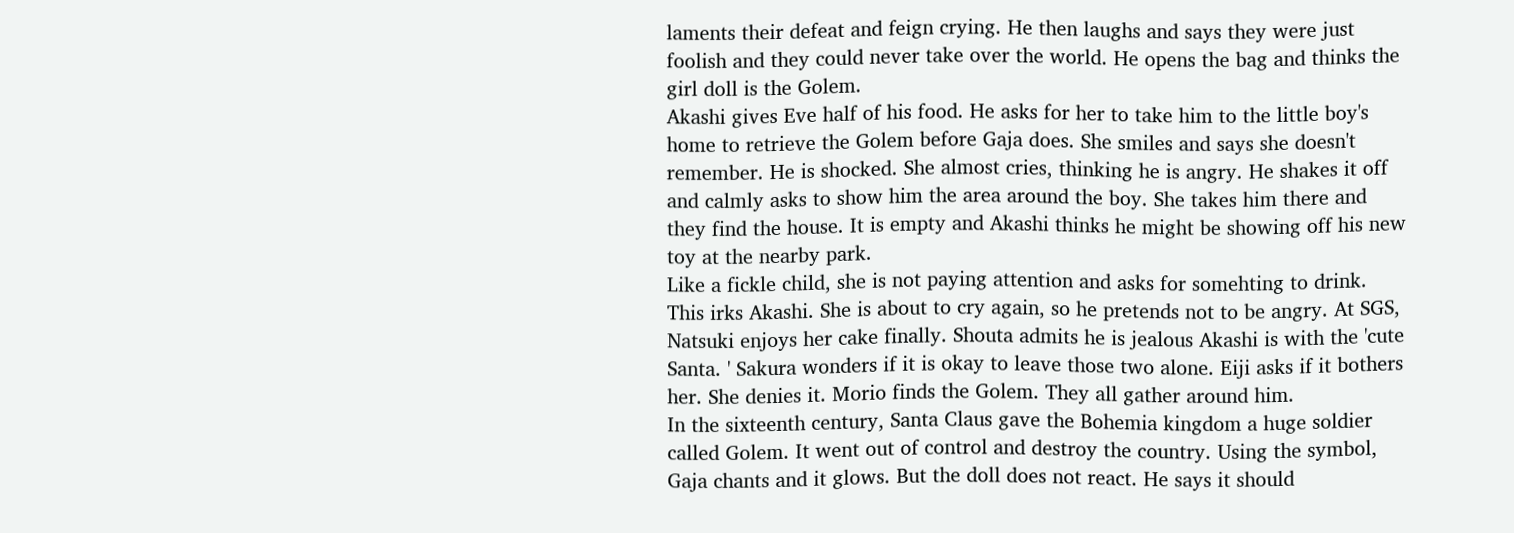laments their defeat and feign crying. He then laughs and says they were just foolish and they could never take over the world. He opens the bag and thinks the girl doll is the Golem.
Akashi gives Eve half of his food. He asks for her to take him to the little boy's home to retrieve the Golem before Gaja does. She smiles and says she doesn't remember. He is shocked. She almost cries, thinking he is angry. He shakes it off and calmly asks to show him the area around the boy. She takes him there and they find the house. It is empty and Akashi thinks he might be showing off his new toy at the nearby park.
Like a fickle child, she is not paying attention and asks for somehting to drink. This irks Akashi. She is about to cry again, so he pretends not to be angry. At SGS, Natsuki enjoys her cake finally. Shouta admits he is jealous Akashi is with the 'cute Santa. ' Sakura wonders if it is okay to leave those two alone. Eiji asks if it bothers her. She denies it. Morio finds the Golem. They all gather around him.
In the sixteenth century, Santa Claus gave the Bohemia kingdom a huge soldier called Golem. It went out of control and destroy the country. Using the symbol, Gaja chants and it glows. But the doll does not react. He says it should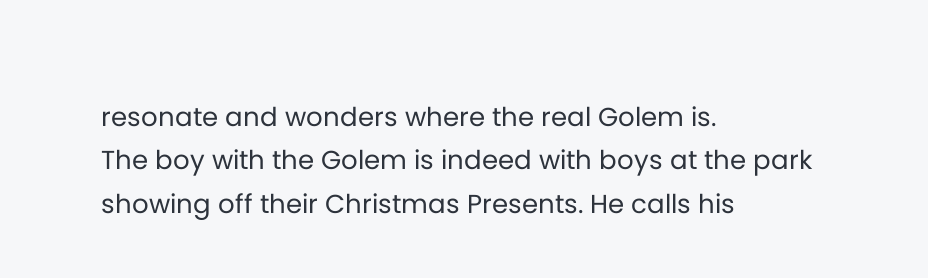resonate and wonders where the real Golem is.
The boy with the Golem is indeed with boys at the park showing off their Christmas Presents. He calls his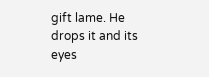gift lame. He drops it and its eyes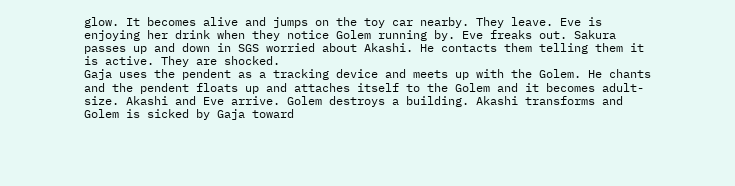glow. It becomes alive and jumps on the toy car nearby. They leave. Eve is enjoying her drink when they notice Golem running by. Eve freaks out. Sakura passes up and down in SGS worried about Akashi. He contacts them telling them it is active. They are shocked.
Gaja uses the pendent as a tracking device and meets up with the Golem. He chants and the pendent floats up and attaches itself to the Golem and it becomes adult-size. Akashi and Eve arrive. Golem destroys a building. Akashi transforms and Golem is sicked by Gaja toward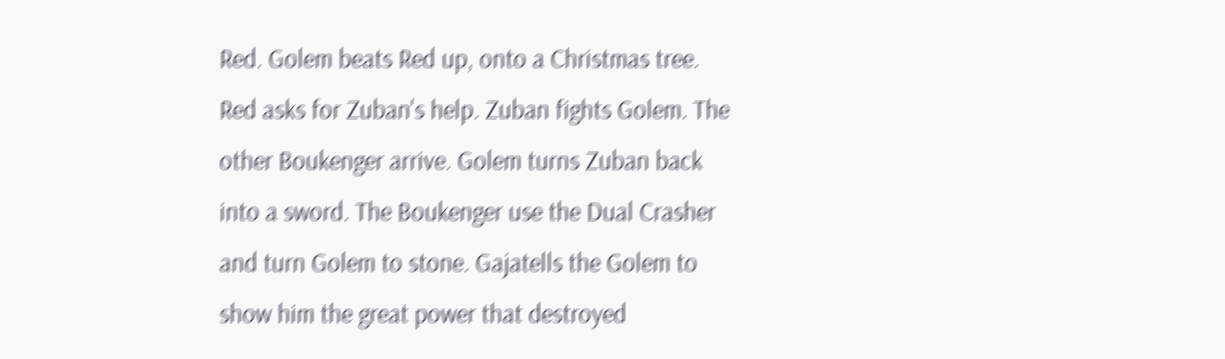Red. Golem beats Red up, onto a Christmas tree.
Red asks for Zuban's help. Zuban fights Golem. The other Boukenger arrive. Golem turns Zuban back into a sword. The Boukenger use the Dual Crasher and turn Golem to stone. Gajatells the Golem to show him the great power that destroyed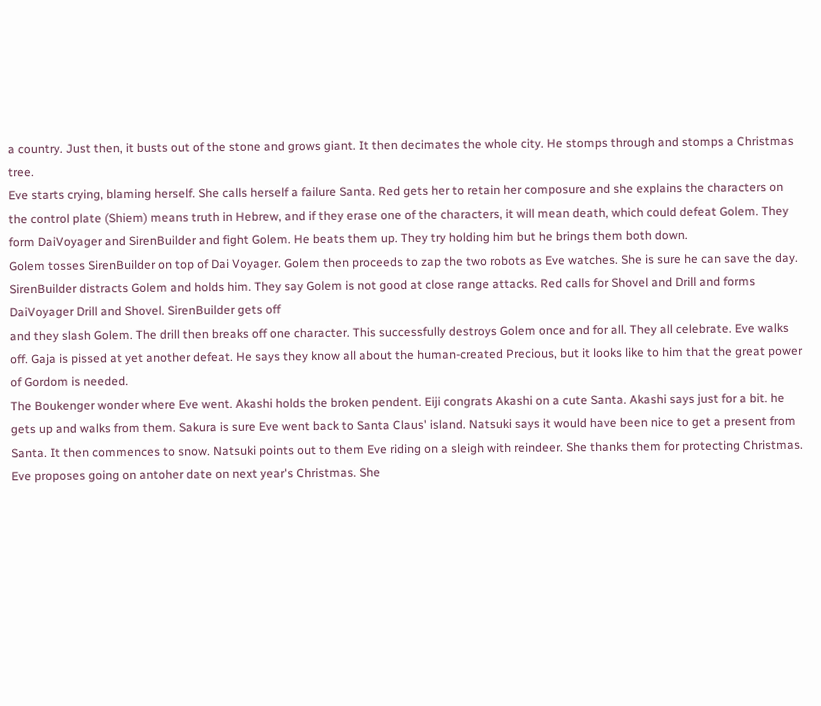a country. Just then, it busts out of the stone and grows giant. It then decimates the whole city. He stomps through and stomps a Christmas tree.
Eve starts crying, blaming herself. She calls herself a failure Santa. Red gets her to retain her composure and she explains the characters on the control plate (Shiem) means truth in Hebrew, and if they erase one of the characters, it will mean death, which could defeat Golem. They form DaiVoyager and SirenBuilder and fight Golem. He beats them up. They try holding him but he brings them both down.
Golem tosses SirenBuilder on top of Dai Voyager. Golem then proceeds to zap the two robots as Eve watches. She is sure he can save the day. SirenBuilder distracts Golem and holds him. They say Golem is not good at close range attacks. Red calls for Shovel and Drill and forms DaiVoyager Drill and Shovel. SirenBuilder gets off
and they slash Golem. The drill then breaks off one character. This successfully destroys Golem once and for all. They all celebrate. Eve walks off. Gaja is pissed at yet another defeat. He says they know all about the human-created Precious, but it looks like to him that the great power of Gordom is needed.
The Boukenger wonder where Eve went. Akashi holds the broken pendent. Eiji congrats Akashi on a cute Santa. Akashi says just for a bit. he gets up and walks from them. Sakura is sure Eve went back to Santa Claus' island. Natsuki says it would have been nice to get a present from Santa. It then commences to snow. Natsuki points out to them Eve riding on a sleigh with reindeer. She thanks them for protecting Christmas.
Eve proposes going on antoher date on next year's Christmas. She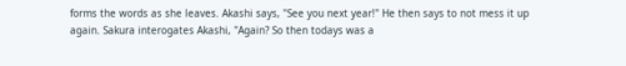forms the words as she leaves. Akashi says, "See you next year!" He then says to not mess it up again. Sakura interogates Akashi, "Again? So then todays was a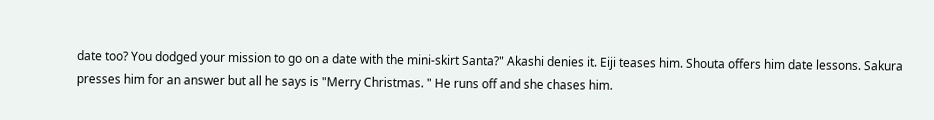date too? You dodged your mission to go on a date with the mini-skirt Santa?" Akashi denies it. Eiji teases him. Shouta offers him date lessons. Sakura presses him for an answer but all he says is "Merry Christmas. " He runs off and she chases him.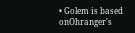• Golem is based onOhranger's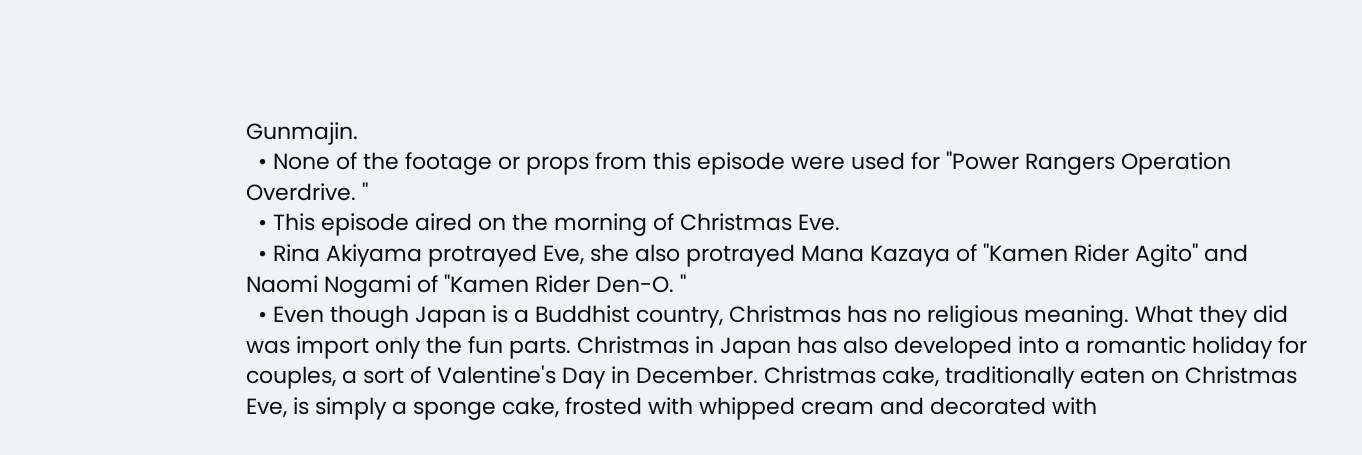Gunmajin.
  • None of the footage or props from this episode were used for "Power Rangers Operation Overdrive. "
  • This episode aired on the morning of Christmas Eve.
  • Rina Akiyama protrayed Eve, she also protrayed Mana Kazaya of "Kamen Rider Agito" and Naomi Nogami of "Kamen Rider Den-O. "
  • Even though Japan is a Buddhist country, Christmas has no religious meaning. What they did was import only the fun parts. Christmas in Japan has also developed into a romantic holiday for couples, a sort of Valentine's Day in December. Christmas cake, traditionally eaten on Christmas Eve, is simply a sponge cake, frosted with whipped cream and decorated with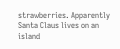strawberries. Apparently Santa Claus lives on an island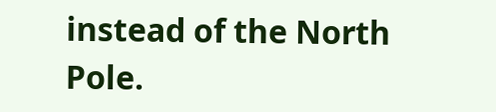instead of the North Pole.